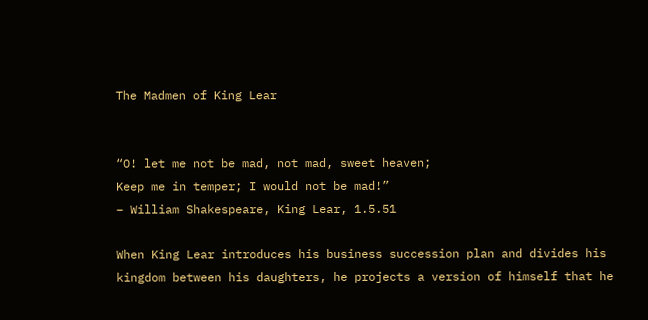The Madmen of King Lear


“O! let me not be mad, not mad, sweet heaven;
Keep me in temper; I would not be mad!”
– William Shakespeare, King Lear, 1.5.51

When King Lear introduces his business succession plan and divides his kingdom between his daughters, he projects a version of himself that he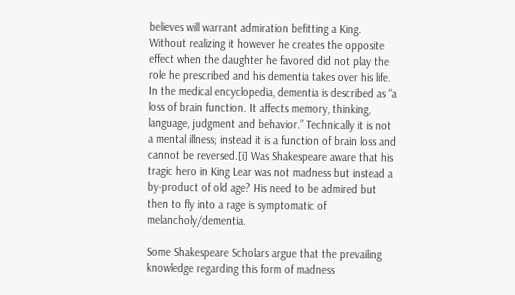believes will warrant admiration befitting a King. Without realizing it however he creates the opposite effect when the daughter he favored did not play the role he prescribed and his dementia takes over his life. In the medical encyclopedia, dementia is described as “a loss of brain function. It affects memory, thinking, language, judgment and behavior.” Technically it is not a mental illness; instead it is a function of brain loss and cannot be reversed.[i] Was Shakespeare aware that his tragic hero in King Lear was not madness but instead a by-product of old age? His need to be admired but then to fly into a rage is symptomatic of melancholy/dementia.

Some Shakespeare Scholars argue that the prevailing knowledge regarding this form of madness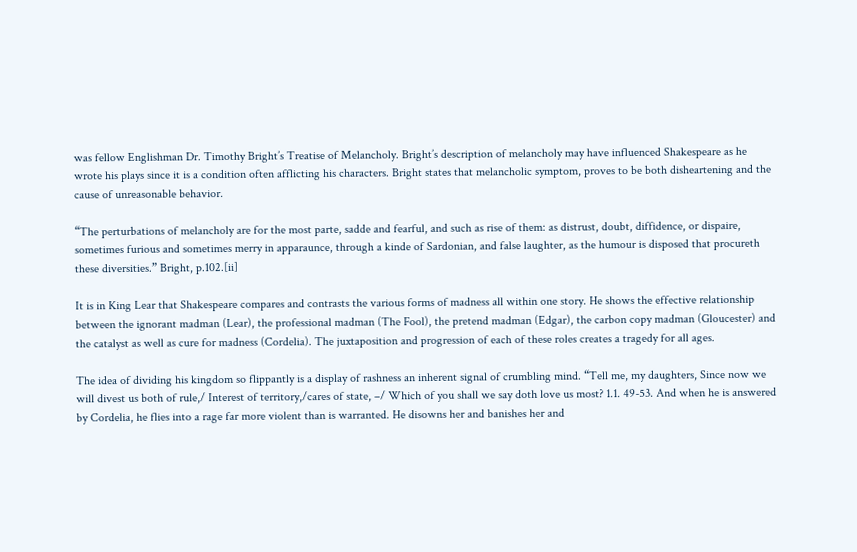was fellow Englishman Dr. Timothy Bright’s Treatise of Melancholy. Bright’s description of melancholy may have influenced Shakespeare as he wrote his plays since it is a condition often afflicting his characters. Bright states that melancholic symptom, proves to be both disheartening and the cause of unreasonable behavior.

“The perturbations of melancholy are for the most parte, sadde and fearful, and such as rise of them: as distrust, doubt, diffidence, or dispaire, sometimes furious and sometimes merry in apparaunce, through a kinde of Sardonian, and false laughter, as the humour is disposed that procureth these diversities.” Bright, p.102.[ii]

It is in King Lear that Shakespeare compares and contrasts the various forms of madness all within one story. He shows the effective relationship between the ignorant madman (Lear), the professional madman (The Fool), the pretend madman (Edgar), the carbon copy madman (Gloucester) and the catalyst as well as cure for madness (Cordelia). The juxtaposition and progression of each of these roles creates a tragedy for all ages.

The idea of dividing his kingdom so flippantly is a display of rashness an inherent signal of crumbling mind. “Tell me, my daughters, Since now we will divest us both of rule,/ Interest of territory,/cares of state, –/ Which of you shall we say doth love us most? 1.1. 49-53. And when he is answered by Cordelia, he flies into a rage far more violent than is warranted. He disowns her and banishes her and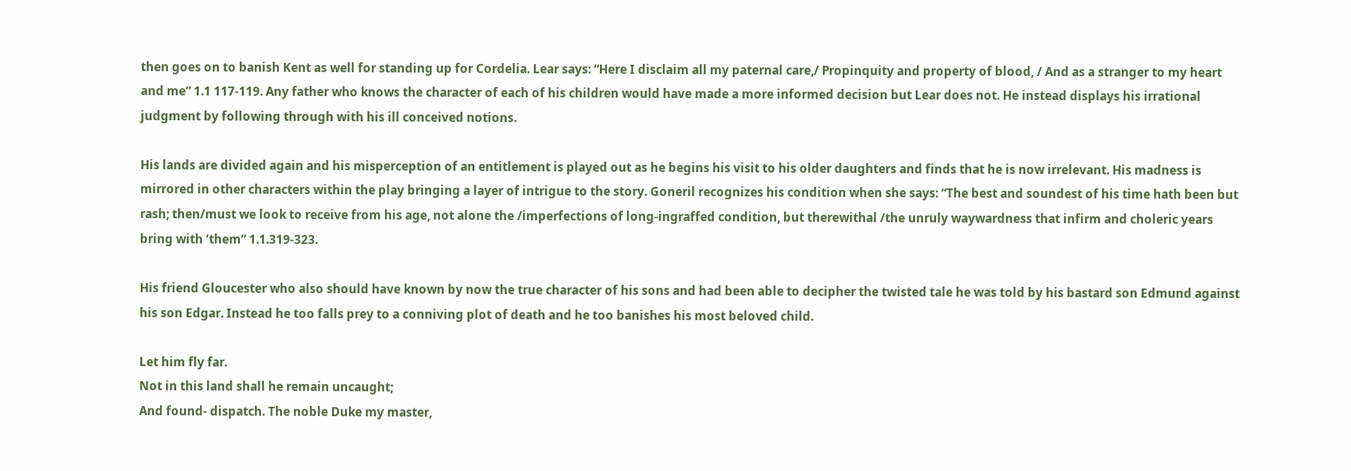then goes on to banish Kent as well for standing up for Cordelia. Lear says: “Here I disclaim all my paternal care,/ Propinquity and property of blood, / And as a stranger to my heart and me” 1.1 117-119. Any father who knows the character of each of his children would have made a more informed decision but Lear does not. He instead displays his irrational judgment by following through with his ill conceived notions.

His lands are divided again and his misperception of an entitlement is played out as he begins his visit to his older daughters and finds that he is now irrelevant. His madness is mirrored in other characters within the play bringing a layer of intrigue to the story. Goneril recognizes his condition when she says: “The best and soundest of his time hath been but rash; then/must we look to receive from his age, not alone the /imperfections of long-ingraffed condition, but therewithal /the unruly waywardness that infirm and choleric years bring with ‘them” 1.1.319-323.

His friend Gloucester who also should have known by now the true character of his sons and had been able to decipher the twisted tale he was told by his bastard son Edmund against his son Edgar. Instead he too falls prey to a conniving plot of death and he too banishes his most beloved child.

Let him fly far.
Not in this land shall he remain uncaught;
And found- dispatch. The noble Duke my master,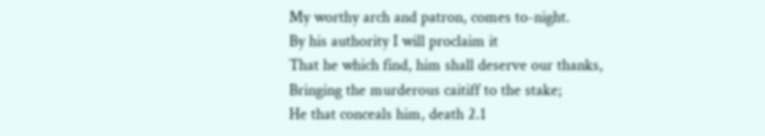My worthy arch and patron, comes to-night.
By his authority I will proclaim it
That he which find, him shall deserve our thanks,
Bringing the murderous caitiff to the stake;
He that conceals him, death 2.1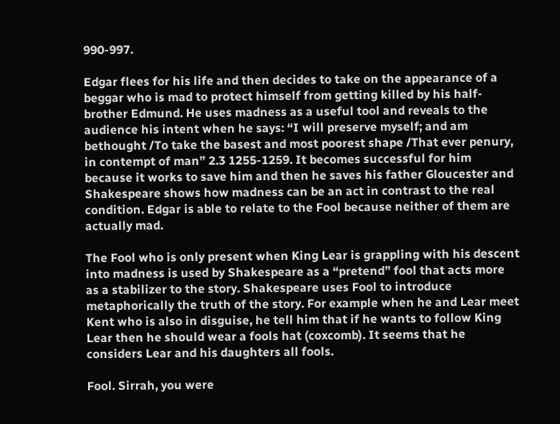990-997.

Edgar flees for his life and then decides to take on the appearance of a beggar who is mad to protect himself from getting killed by his half-brother Edmund. He uses madness as a useful tool and reveals to the audience his intent when he says: “I will preserve myself; and am bethought /To take the basest and most poorest shape /That ever penury, in contempt of man” 2.3 1255-1259. It becomes successful for him because it works to save him and then he saves his father Gloucester and Shakespeare shows how madness can be an act in contrast to the real condition. Edgar is able to relate to the Fool because neither of them are actually mad.

The Fool who is only present when King Lear is grappling with his descent into madness is used by Shakespeare as a “pretend” fool that acts more as a stabilizer to the story. Shakespeare uses Fool to introduce metaphorically the truth of the story. For example when he and Lear meet Kent who is also in disguise, he tell him that if he wants to follow King Lear then he should wear a fools hat (coxcomb). It seems that he considers Lear and his daughters all fools.

Fool. Sirrah, you were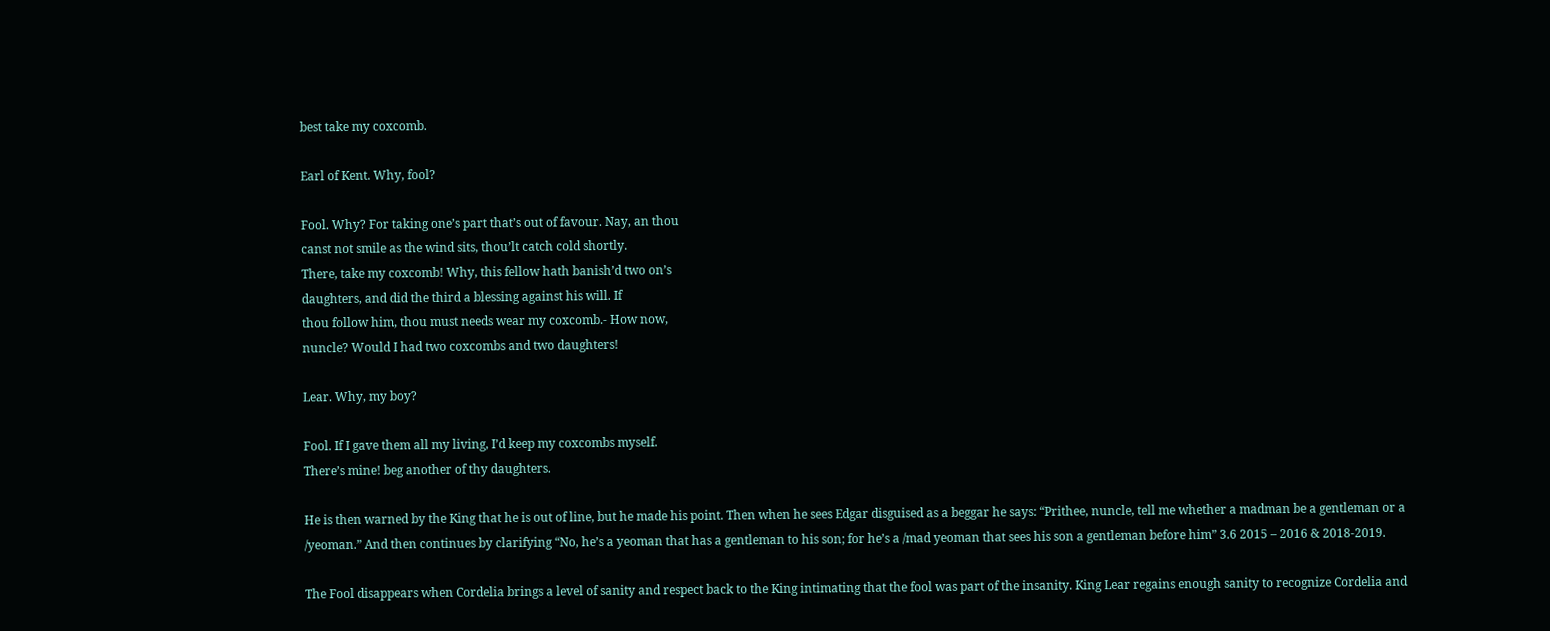best take my coxcomb.

Earl of Kent. Why, fool?

Fool. Why? For taking one’s part that’s out of favour. Nay, an thou
canst not smile as the wind sits, thou’lt catch cold shortly.
There, take my coxcomb! Why, this fellow hath banish’d two on’s
daughters, and did the third a blessing against his will. If
thou follow him, thou must needs wear my coxcomb.- How now,
nuncle? Would I had two coxcombs and two daughters!

Lear. Why, my boy?

Fool. If I gave them all my living, I’d keep my coxcombs myself.
There’s mine! beg another of thy daughters.

He is then warned by the King that he is out of line, but he made his point. Then when he sees Edgar disguised as a beggar he says: “Prithee, nuncle, tell me whether a madman be a gentleman or a /yeoman.” And then continues by clarifying “No, he’s a yeoman that has a gentleman to his son; for he’s a /mad yeoman that sees his son a gentleman before him” 3.6 2015 – 2016 & 2018-2019.

The Fool disappears when Cordelia brings a level of sanity and respect back to the King intimating that the fool was part of the insanity. King Lear regains enough sanity to recognize Cordelia and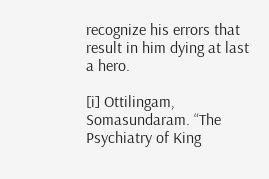recognize his errors that result in him dying at last a hero.

[i] Ottilingam, Somasundaram. “The Psychiatry of King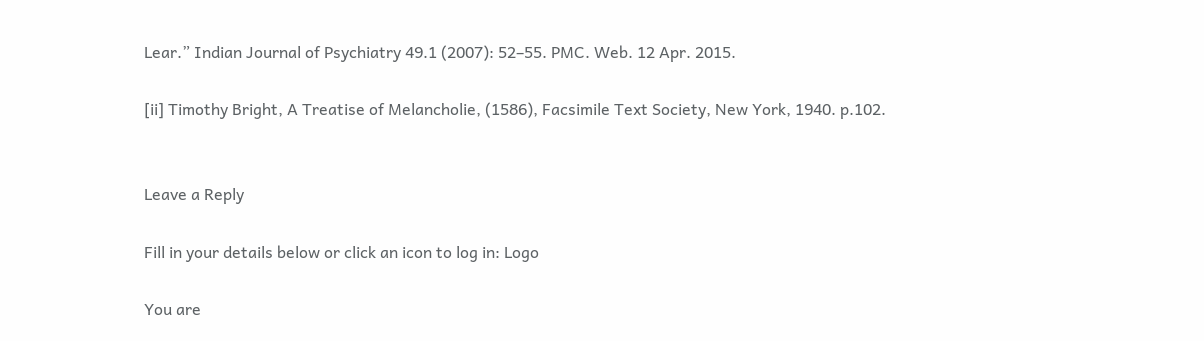Lear.” Indian Journal of Psychiatry 49.1 (2007): 52–55. PMC. Web. 12 Apr. 2015.

[ii] Timothy Bright, A Treatise of Melancholie, (1586), Facsimile Text Society, New York, 1940. p.102.


Leave a Reply

Fill in your details below or click an icon to log in: Logo

You are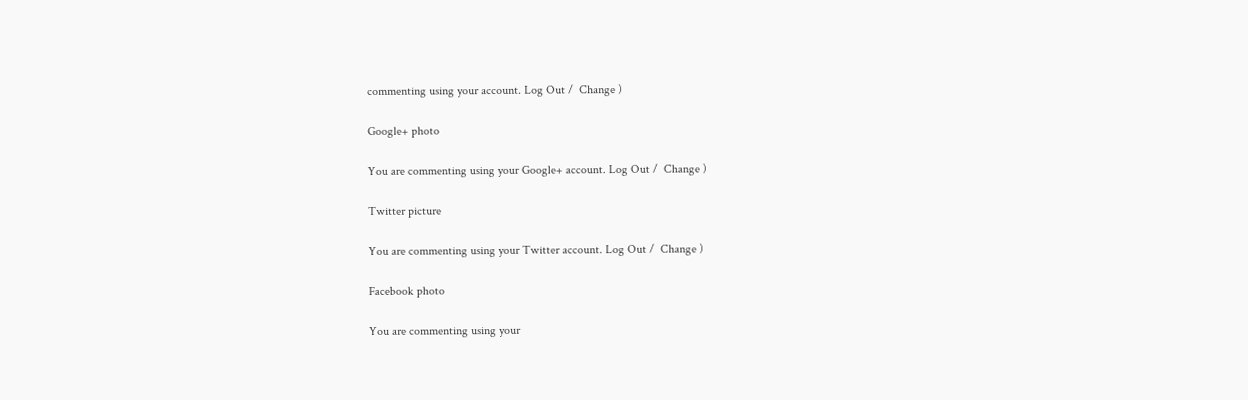commenting using your account. Log Out /  Change )

Google+ photo

You are commenting using your Google+ account. Log Out /  Change )

Twitter picture

You are commenting using your Twitter account. Log Out /  Change )

Facebook photo

You are commenting using your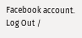Facebook account. Log Out /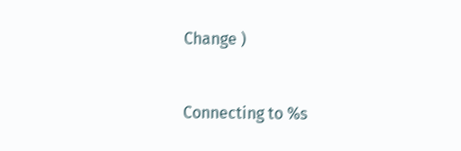Change )


Connecting to %s